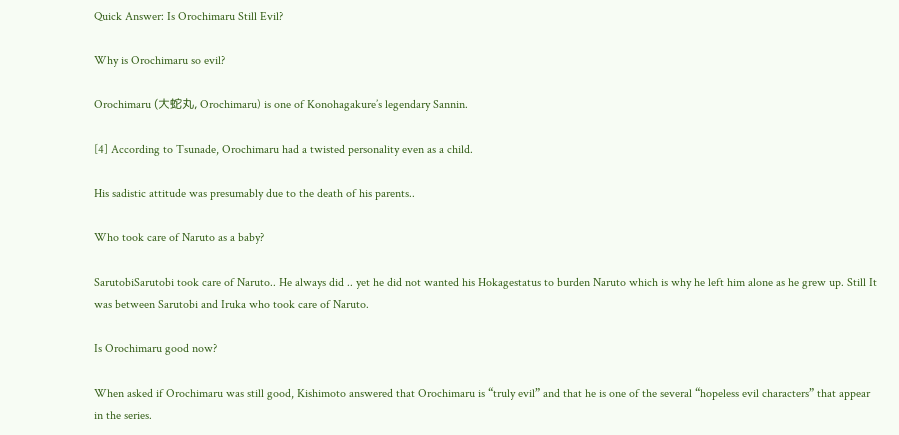Quick Answer: Is Orochimaru Still Evil?

Why is Orochimaru so evil?

Orochimaru (大蛇丸, Orochimaru) is one of Konohagakure’s legendary Sannin.

[4] According to Tsunade, Orochimaru had a twisted personality even as a child.

His sadistic attitude was presumably due to the death of his parents..

Who took care of Naruto as a baby?

SarutobiSarutobi took care of Naruto.. He always did .. yet he did not wanted his Hokagestatus to burden Naruto which is why he left him alone as he grew up. Still It was between Sarutobi and Iruka who took care of Naruto.

Is Orochimaru good now?

When asked if Orochimaru was still good, Kishimoto answered that Orochimaru is “truly evil” and that he is one of the several “hopeless evil characters” that appear in the series.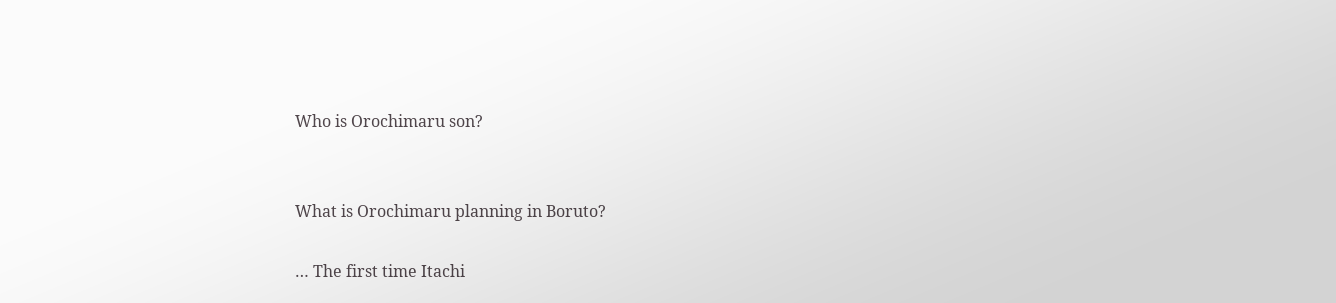Who is Orochimaru son?


What is Orochimaru planning in Boruto?

… The first time Itachi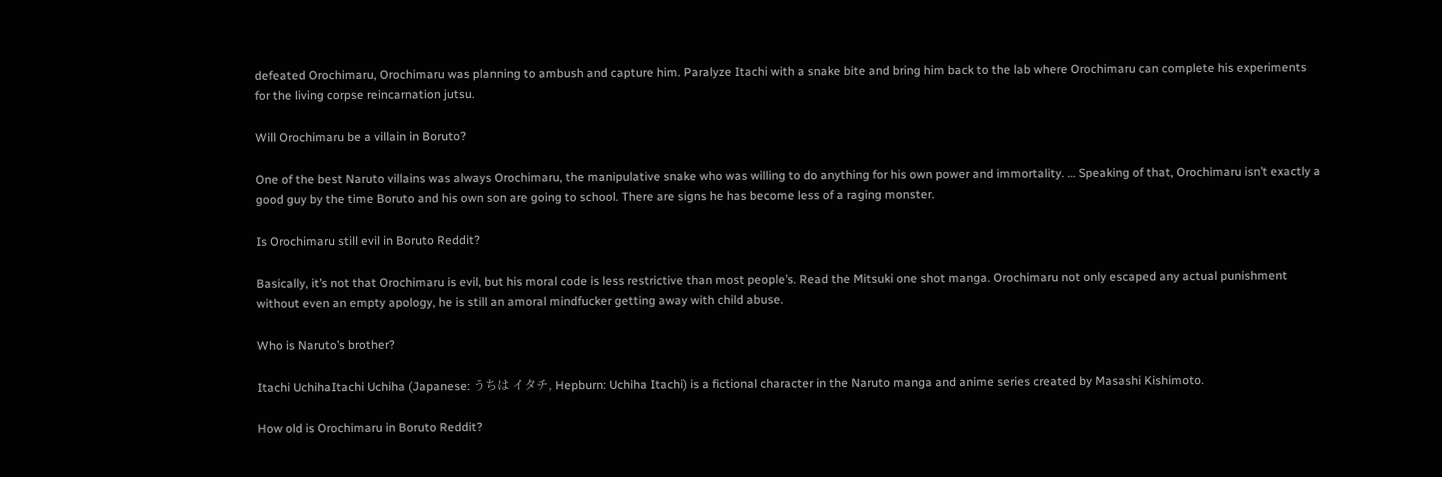defeated Orochimaru, Orochimaru was planning to ambush and capture him. Paralyze Itachi with a snake bite and bring him back to the lab where Orochimaru can complete his experiments for the living corpse reincarnation jutsu.

Will Orochimaru be a villain in Boruto?

One of the best Naruto villains was always Orochimaru, the manipulative snake who was willing to do anything for his own power and immortality. … Speaking of that, Orochimaru isn’t exactly a good guy by the time Boruto and his own son are going to school. There are signs he has become less of a raging monster.

Is Orochimaru still evil in Boruto Reddit?

Basically, it’s not that Orochimaru is evil, but his moral code is less restrictive than most people’s. Read the Mitsuki one shot manga. Orochimaru not only escaped any actual punishment without even an empty apology, he is still an amoral mindfucker getting away with child abuse.

Who is Naruto’s brother?

Itachi UchihaItachi Uchiha (Japanese: うちは イタチ, Hepburn: Uchiha Itachi) is a fictional character in the Naruto manga and anime series created by Masashi Kishimoto.

How old is Orochimaru in Boruto Reddit?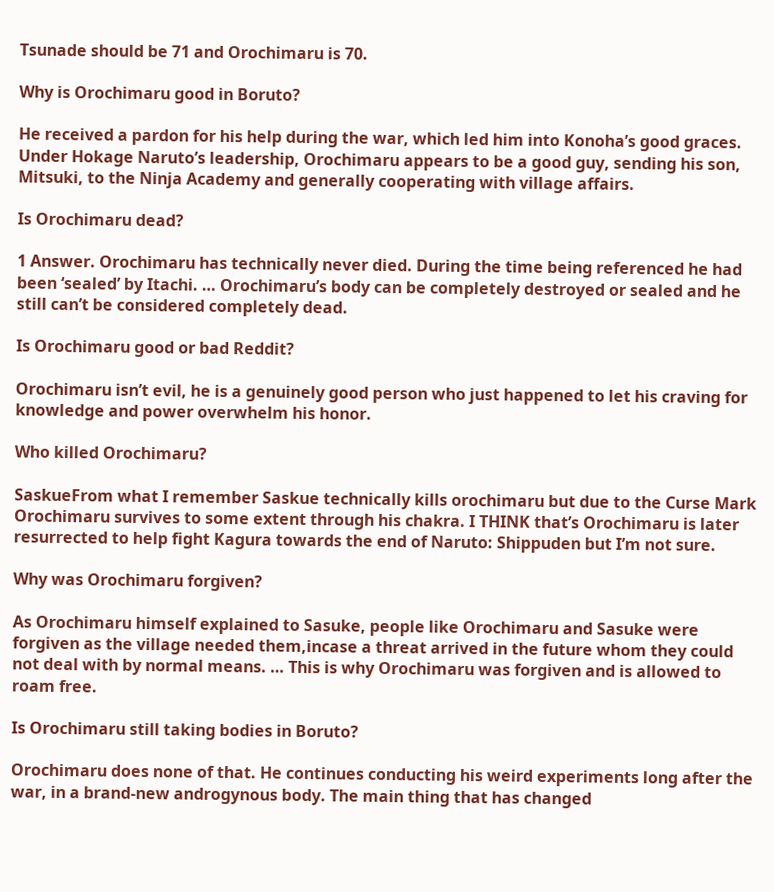Tsunade should be 71 and Orochimaru is 70.

Why is Orochimaru good in Boruto?

He received a pardon for his help during the war, which led him into Konoha’s good graces. Under Hokage Naruto’s leadership, Orochimaru appears to be a good guy, sending his son, Mitsuki, to the Ninja Academy and generally cooperating with village affairs.

Is Orochimaru dead?

1 Answer. Orochimaru has technically never died. During the time being referenced he had been ‘sealed’ by Itachi. … Orochimaru’s body can be completely destroyed or sealed and he still can’t be considered completely dead.

Is Orochimaru good or bad Reddit?

Orochimaru isn’t evil, he is a genuinely good person who just happened to let his craving for knowledge and power overwhelm his honor.

Who killed Orochimaru?

SaskueFrom what I remember Saskue technically kills orochimaru but due to the Curse Mark Orochimaru survives to some extent through his chakra. I THINK that’s Orochimaru is later resurrected to help fight Kagura towards the end of Naruto: Shippuden but I’m not sure.

Why was Orochimaru forgiven?

As Orochimaru himself explained to Sasuke, people like Orochimaru and Sasuke were forgiven as the village needed them,incase a threat arrived in the future whom they could not deal with by normal means. … This is why Orochimaru was forgiven and is allowed to roam free.

Is Orochimaru still taking bodies in Boruto?

Orochimaru does none of that. He continues conducting his weird experiments long after the war, in a brand-new androgynous body. The main thing that has changed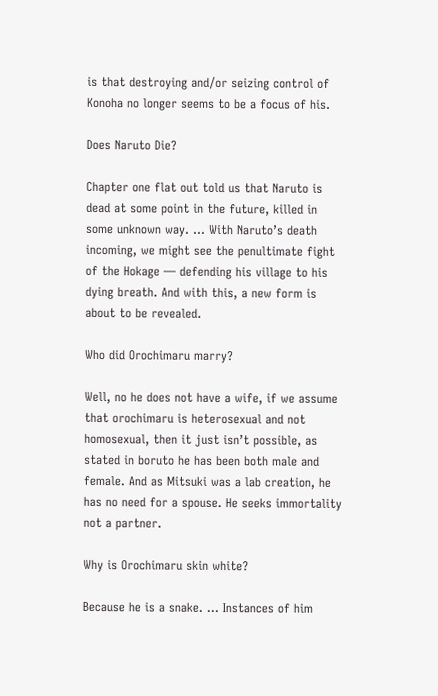is that destroying and/or seizing control of Konoha no longer seems to be a focus of his.

Does Naruto Die?

Chapter one flat out told us that Naruto is dead at some point in the future, killed in some unknown way. … With Naruto’s death incoming, we might see the penultimate fight of the Hokage — defending his village to his dying breath. And with this, a new form is about to be revealed.

Who did Orochimaru marry?

Well, no he does not have a wife, if we assume that orochimaru is heterosexual and not homosexual, then it just isn’t possible, as stated in boruto he has been both male and female. And as Mitsuki was a lab creation, he has no need for a spouse. He seeks immortality not a partner.

Why is Orochimaru skin white?

Because he is a snake. … Instances of him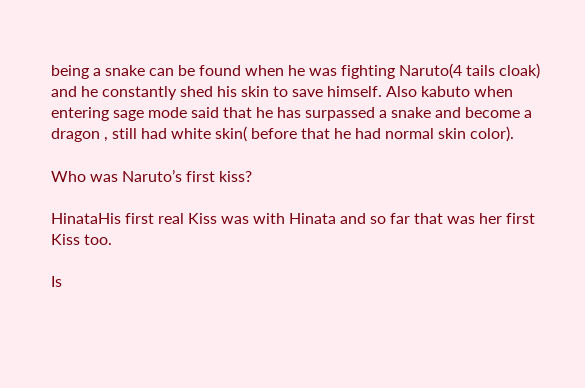being a snake can be found when he was fighting Naruto(4 tails cloak) and he constantly shed his skin to save himself. Also kabuto when entering sage mode said that he has surpassed a snake and become a dragon , still had white skin( before that he had normal skin color).

Who was Naruto’s first kiss?

HinataHis first real Kiss was with Hinata and so far that was her first Kiss too.

Is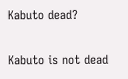Kabuto dead?

Kabuto is not dead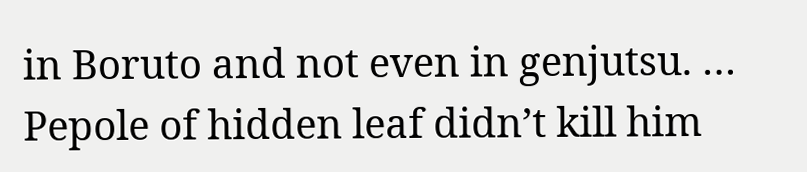in Boruto and not even in genjutsu. … Pepole of hidden leaf didn’t kill him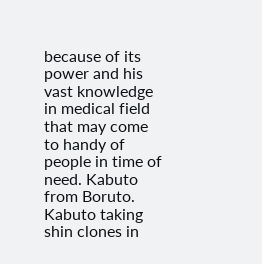because of its power and his vast knowledge in medical field that may come to handy of people in time of need. Kabuto from Boruto. Kabuto taking shin clones in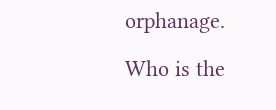orphanage.

Who is the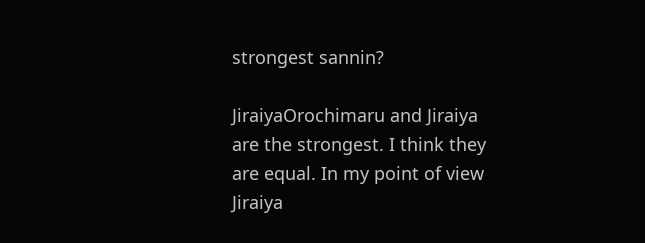strongest sannin?

JiraiyaOrochimaru and Jiraiya are the strongest. I think they are equal. In my point of view Jiraiya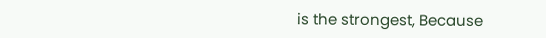is the strongest, Because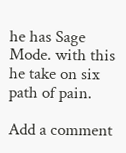he has Sage Mode. with this he take on six path of pain.

Add a comment